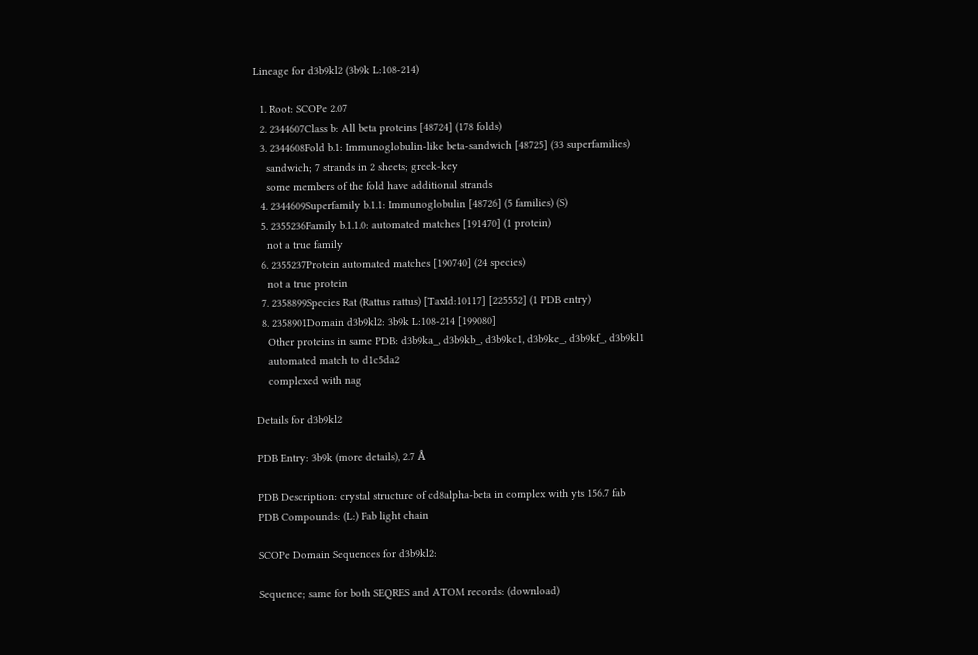Lineage for d3b9kl2 (3b9k L:108-214)

  1. Root: SCOPe 2.07
  2. 2344607Class b: All beta proteins [48724] (178 folds)
  3. 2344608Fold b.1: Immunoglobulin-like beta-sandwich [48725] (33 superfamilies)
    sandwich; 7 strands in 2 sheets; greek-key
    some members of the fold have additional strands
  4. 2344609Superfamily b.1.1: Immunoglobulin [48726] (5 families) (S)
  5. 2355236Family b.1.1.0: automated matches [191470] (1 protein)
    not a true family
  6. 2355237Protein automated matches [190740] (24 species)
    not a true protein
  7. 2358899Species Rat (Rattus rattus) [TaxId:10117] [225552] (1 PDB entry)
  8. 2358901Domain d3b9kl2: 3b9k L:108-214 [199080]
    Other proteins in same PDB: d3b9ka_, d3b9kb_, d3b9kc1, d3b9ke_, d3b9kf_, d3b9kl1
    automated match to d1c5da2
    complexed with nag

Details for d3b9kl2

PDB Entry: 3b9k (more details), 2.7 Å

PDB Description: crystal structure of cd8alpha-beta in complex with yts 156.7 fab
PDB Compounds: (L:) Fab light chain

SCOPe Domain Sequences for d3b9kl2:

Sequence; same for both SEQRES and ATOM records: (download)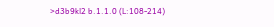>d3b9kl2 b.1.1.0 (L:108-214)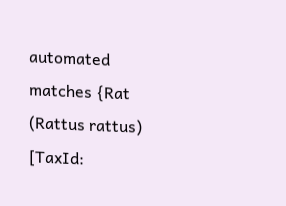automated matches {Rat (Rattus rattus) [TaxId: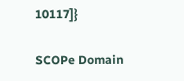10117]}

SCOPe Domain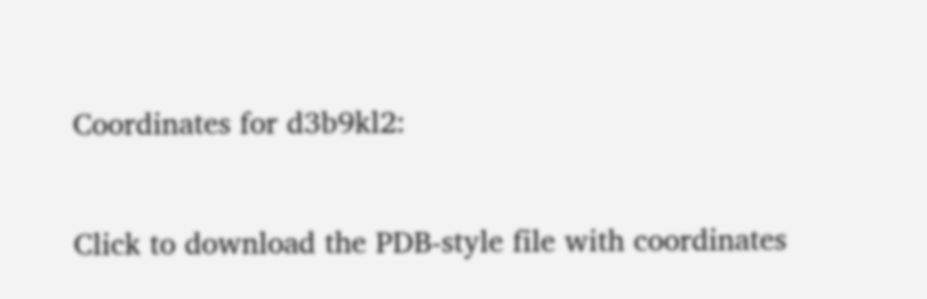Coordinates for d3b9kl2:

Click to download the PDB-style file with coordinates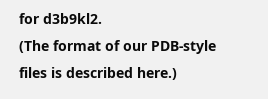for d3b9kl2.
(The format of our PDB-style files is described here.)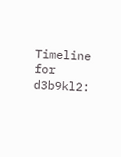Timeline for d3b9kl2: